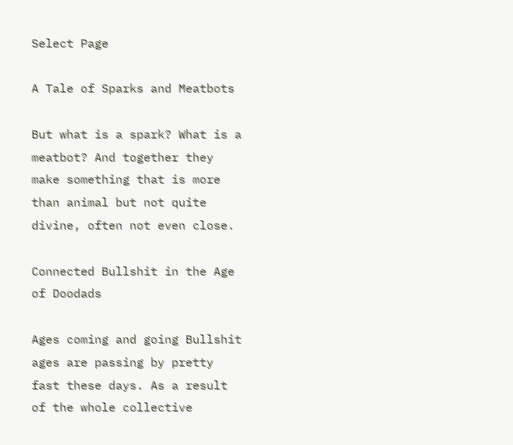Select Page

A Tale of Sparks and Meatbots

But what is a spark? What is a meatbot? And together they make something that is more than animal but not quite divine, often not even close.

Connected Bullshit in the Age of Doodads

Ages coming and going Bullshit ages are passing by pretty fast these days. As a result of the whole collective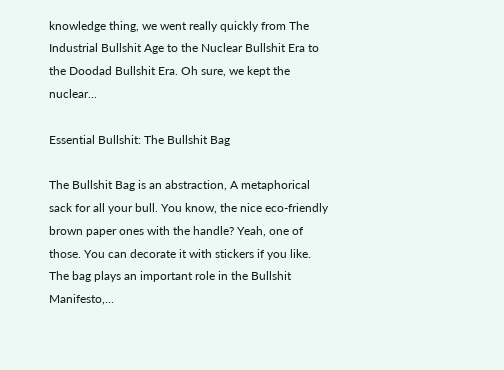knowledge thing, we went really quickly from The Industrial Bullshit Age to the Nuclear Bullshit Era to the Doodad Bullshit Era. Oh sure, we kept the nuclear...

Essential Bullshit: The Bullshit Bag

The Bullshit Bag is an abstraction, A metaphorical sack for all your bull. You know, the nice eco-friendly brown paper ones with the handle? Yeah, one of those. You can decorate it with stickers if you like. The bag plays an important role in the Bullshit Manifesto,...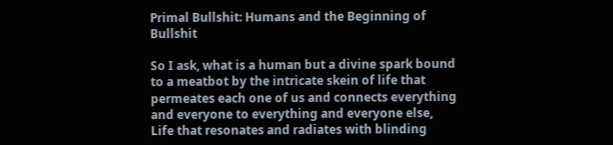Primal Bullshit: Humans and the Beginning of Bullshit

So I ask, what is a human but a divine spark bound to a meatbot by the intricate skein of life that permeates each one of us and connects everything and everyone to everything and everyone else,  Life that resonates and radiates with blinding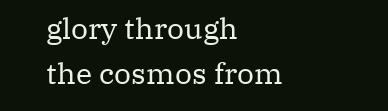glory through the cosmos from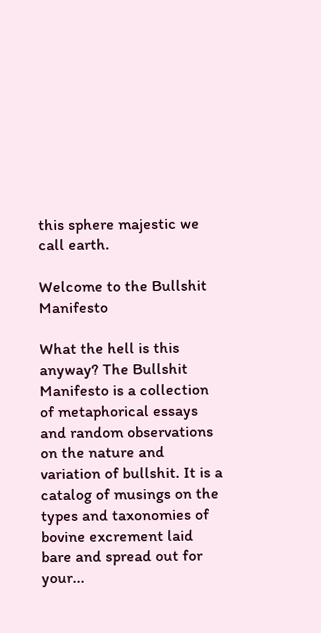this sphere majestic we call earth.

Welcome to the Bullshit Manifesto

What the hell is this anyway? The Bullshit Manifesto is a collection of metaphorical essays and random observations on the nature and variation of bullshit. It is a catalog of musings on the types and taxonomies of bovine excrement laid bare and spread out for your...